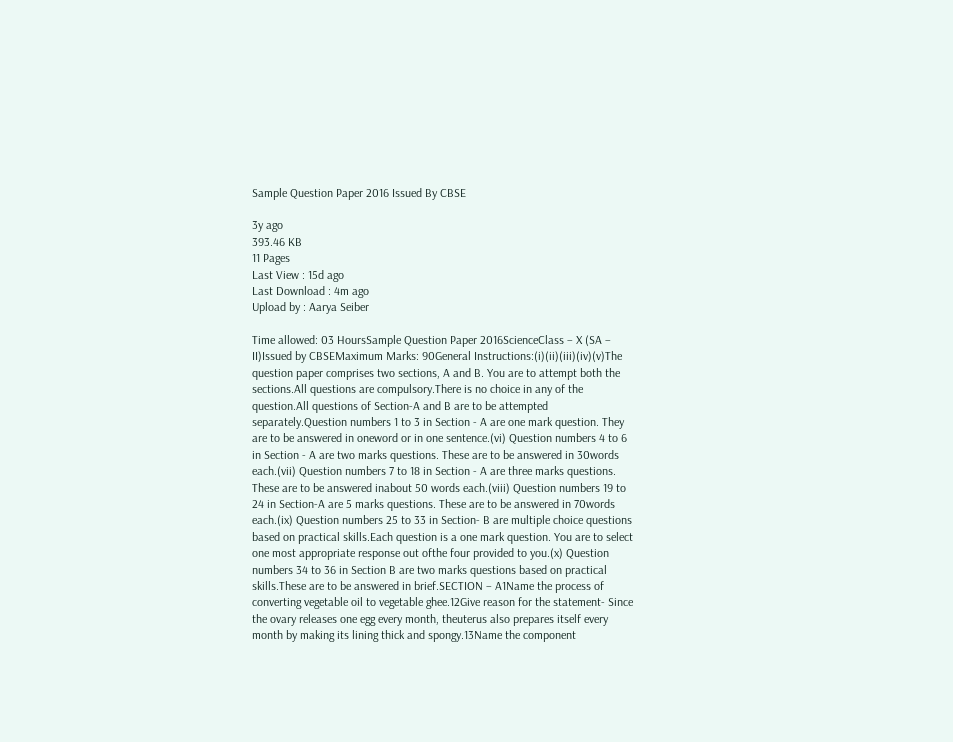Sample Question Paper 2016 Issued By CBSE

3y ago
393.46 KB
11 Pages
Last View : 15d ago
Last Download : 4m ago
Upload by : Aarya Seiber

Time allowed: 03 HoursSample Question Paper 2016ScienceClass – X (SA – II)Issued by CBSEMaximum Marks: 90General Instructions:(i)(ii)(iii)(iv)(v)The question paper comprises two sections, A and B. You are to attempt both the sections.All questions are compulsory.There is no choice in any of the question.All questions of Section-A and B are to be attempted separately.Question numbers 1 to 3 in Section - A are one mark question. They are to be answered in oneword or in one sentence.(vi) Question numbers 4 to 6 in Section - A are two marks questions. These are to be answered in 30words each.(vii) Question numbers 7 to 18 in Section - A are three marks questions. These are to be answered inabout 50 words each.(viii) Question numbers 19 to 24 in Section-A are 5 marks questions. These are to be answered in 70words each.(ix) Question numbers 25 to 33 in Section- B are multiple choice questions based on practical skills.Each question is a one mark question. You are to select one most appropriate response out ofthe four provided to you.(x) Question numbers 34 to 36 in Section B are two marks questions based on practical skills.These are to be answered in brief.SECTION – A1Name the process of converting vegetable oil to vegetable ghee.12Give reason for the statement- Since the ovary releases one egg every month, theuterus also prepares itself every month by making its lining thick and spongy.13Name the component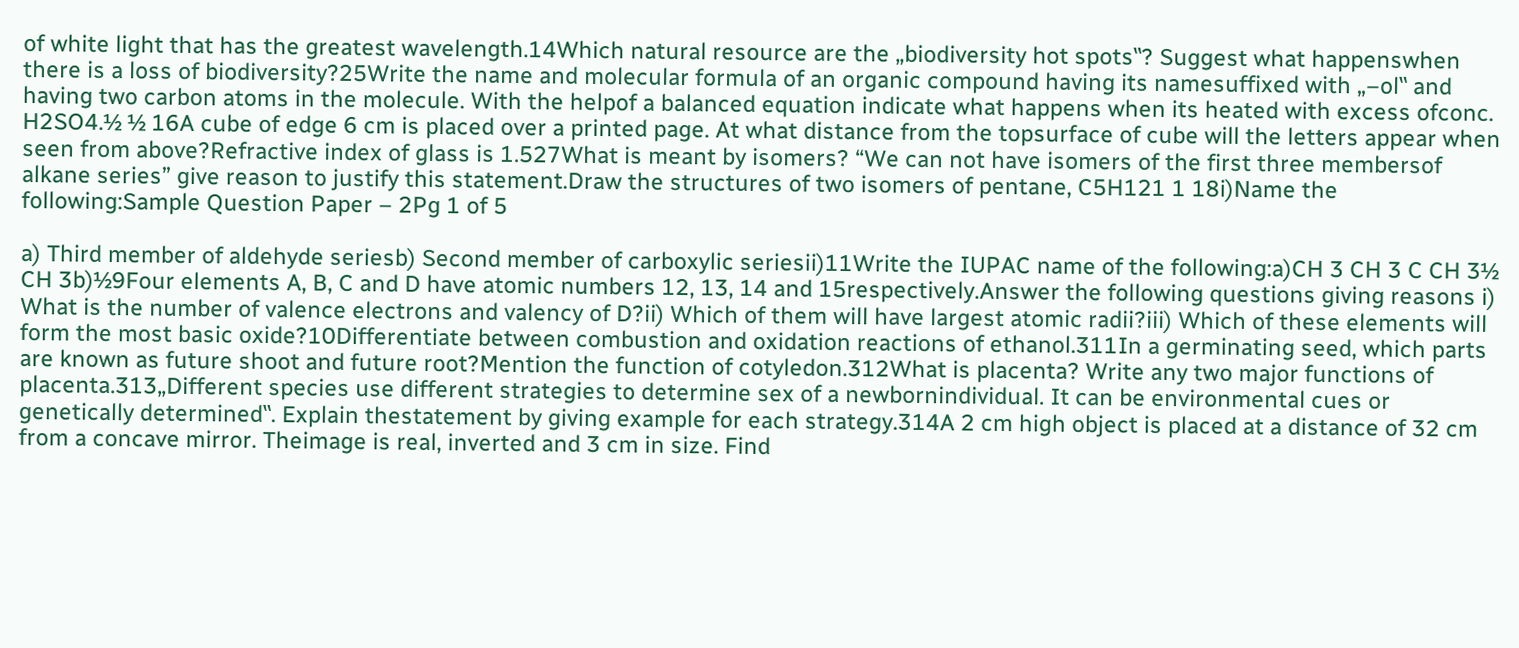of white light that has the greatest wavelength.14Which natural resource are the „biodiversity hot spots‟? Suggest what happenswhen there is a loss of biodiversity?25Write the name and molecular formula of an organic compound having its namesuffixed with „–ol‟ and having two carbon atoms in the molecule. With the helpof a balanced equation indicate what happens when its heated with excess ofconc. H2SO4.½ ½ 16A cube of edge 6 cm is placed over a printed page. At what distance from the topsurface of cube will the letters appear when seen from above?Refractive index of glass is 1.527What is meant by isomers? “We can not have isomers of the first three membersof alkane series” give reason to justify this statement.Draw the structures of two isomers of pentane, C5H121 1 18i)Name the following:Sample Question Paper – 2Pg 1 of 5

a) Third member of aldehyde seriesb) Second member of carboxylic seriesii)11Write the IUPAC name of the following:a)CH 3 CH 3 C CH 3½ CH 3b)½9Four elements A, B, C and D have atomic numbers 12, 13, 14 and 15respectively.Answer the following questions giving reasons i) What is the number of valence electrons and valency of D?ii) Which of them will have largest atomic radii?iii) Which of these elements will form the most basic oxide?10Differentiate between combustion and oxidation reactions of ethanol.311In a germinating seed, which parts are known as future shoot and future root?Mention the function of cotyledon.312What is placenta? Write any two major functions of placenta.313„Different species use different strategies to determine sex of a newbornindividual. It can be environmental cues or genetically determined‟. Explain thestatement by giving example for each strategy.314A 2 cm high object is placed at a distance of 32 cm from a concave mirror. Theimage is real, inverted and 3 cm in size. Find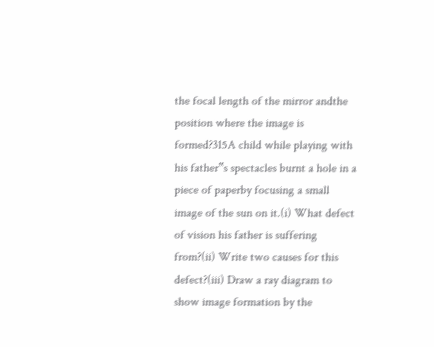the focal length of the mirror andthe position where the image is formed?315A child while playing with his father‟s spectacles burnt a hole in a piece of paperby focusing a small image of the sun on it.(i) What defect of vision his father is suffering from?(ii) Write two causes for this defect?(iii) Draw a ray diagram to show image formation by the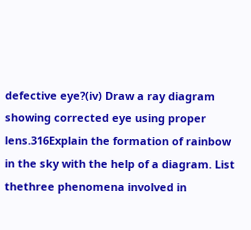defective eye?(iv) Draw a ray diagram showing corrected eye using proper lens.316Explain the formation of rainbow in the sky with the help of a diagram. List thethree phenomena involved in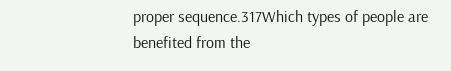proper sequence.317Which types of people are benefited from the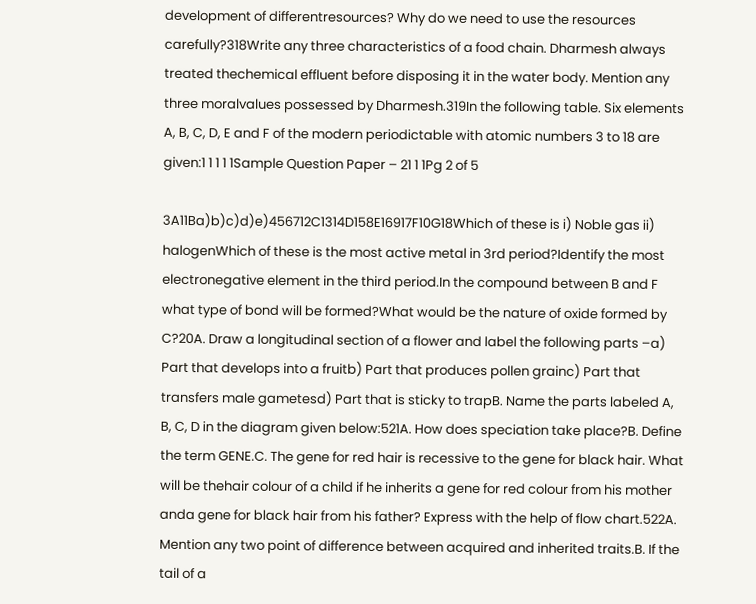development of differentresources? Why do we need to use the resources carefully?318Write any three characteristics of a food chain. Dharmesh always treated thechemical effluent before disposing it in the water body. Mention any three moralvalues possessed by Dharmesh.319In the following table. Six elements A, B, C, D, E and F of the modern periodictable with atomic numbers 3 to 18 are given:1 1 1 1 1Sample Question Paper – 21 1 1Pg 2 of 5

3A11Ba)b)c)d)e)456712C1314D158E16917F10G18Which of these is i) Noble gas ii) halogenWhich of these is the most active metal in 3rd period?Identify the most electronegative element in the third period.In the compound between B and F what type of bond will be formed?What would be the nature of oxide formed by C?20A. Draw a longitudinal section of a flower and label the following parts –a) Part that develops into a fruitb) Part that produces pollen grainc) Part that transfers male gametesd) Part that is sticky to trapB. Name the parts labeled A, B, C, D in the diagram given below:521A. How does speciation take place?B. Define the term GENE.C. The gene for red hair is recessive to the gene for black hair. What will be thehair colour of a child if he inherits a gene for red colour from his mother anda gene for black hair from his father? Express with the help of flow chart.522A. Mention any two point of difference between acquired and inherited traits.B. If the tail of a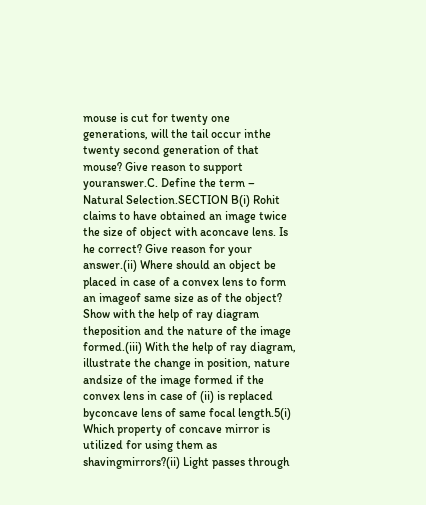mouse is cut for twenty one generations, will the tail occur inthe twenty second generation of that mouse? Give reason to support youranswer.C. Define the term – Natural Selection.SECTION B(i) Rohit claims to have obtained an image twice the size of object with aconcave lens. Is he correct? Give reason for your answer.(ii) Where should an object be placed in case of a convex lens to form an imageof same size as of the object? Show with the help of ray diagram theposition and the nature of the image formed.(iii) With the help of ray diagram, illustrate the change in position, nature andsize of the image formed if the convex lens in case of (ii) is replaced byconcave lens of same focal length.5(i) Which property of concave mirror is utilized for using them as shavingmirrors?(ii) Light passes through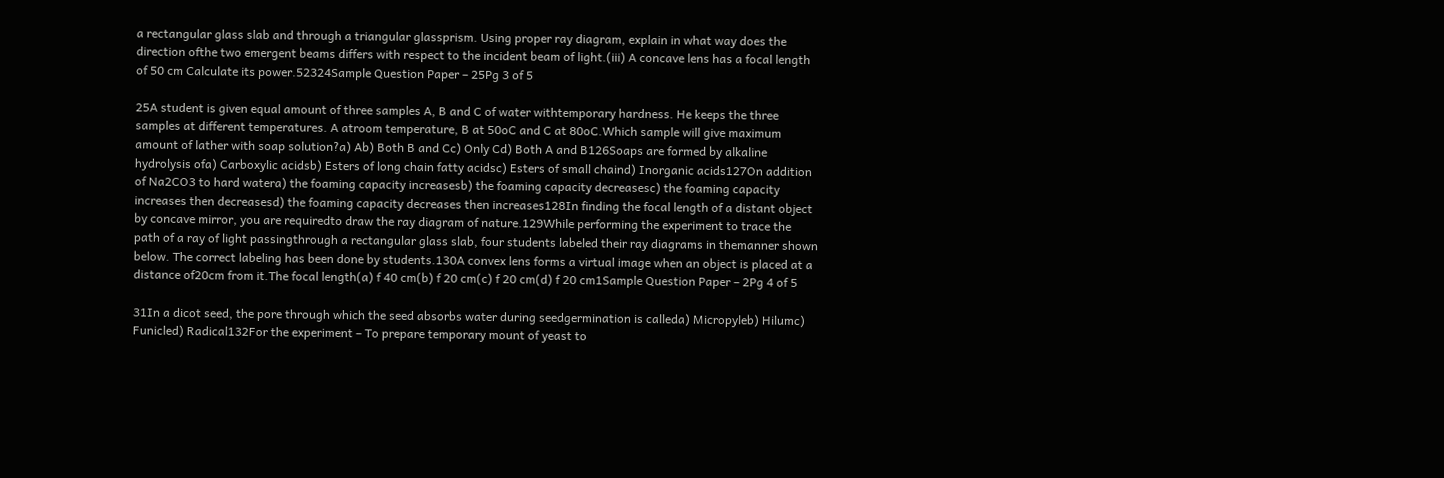a rectangular glass slab and through a triangular glassprism. Using proper ray diagram, explain in what way does the direction ofthe two emergent beams differs with respect to the incident beam of light.(iii) A concave lens has a focal length of 50 cm Calculate its power.52324Sample Question Paper – 25Pg 3 of 5

25A student is given equal amount of three samples A, B and C of water withtemporary hardness. He keeps the three samples at different temperatures. A atroom temperature, B at 50oC and C at 80oC.Which sample will give maximum amount of lather with soap solution?a) Ab) Both B and Cc) Only Cd) Both A and B126Soaps are formed by alkaline hydrolysis ofa) Carboxylic acidsb) Esters of long chain fatty acidsc) Esters of small chaind) Inorganic acids127On addition of Na2CO3 to hard watera) the foaming capacity increasesb) the foaming capacity decreasesc) the foaming capacity increases then decreasesd) the foaming capacity decreases then increases128In finding the focal length of a distant object by concave mirror, you are requiredto draw the ray diagram of nature.129While performing the experiment to trace the path of a ray of light passingthrough a rectangular glass slab, four students labeled their ray diagrams in themanner shown below. The correct labeling has been done by students.130A convex lens forms a virtual image when an object is placed at a distance of20cm from it.The focal length(a) f 40 cm(b) f 20 cm(c) f 20 cm(d) f 20 cm1Sample Question Paper – 2Pg 4 of 5

31In a dicot seed, the pore through which the seed absorbs water during seedgermination is calleda) Micropyleb) Hilumc) Funicled) Radical132For the experiment – To prepare temporary mount of yeast to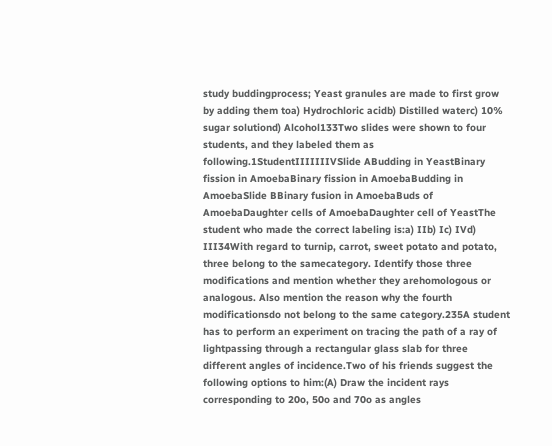study buddingprocess; Yeast granules are made to first grow by adding them toa) Hydrochloric acidb) Distilled waterc) 10% sugar solutiond) Alcohol133Two slides were shown to four students, and they labeled them as following.1StudentIIIIIIIVSlide ABudding in YeastBinary fission in AmoebaBinary fission in AmoebaBudding in AmoebaSlide BBinary fusion in AmoebaBuds of AmoebaDaughter cells of AmoebaDaughter cell of YeastThe student who made the correct labeling is:a) IIb) Ic) IVd) III34With regard to turnip, carrot, sweet potato and potato, three belong to the samecategory. Identify those three modifications and mention whether they arehomologous or analogous. Also mention the reason why the fourth modificationsdo not belong to the same category.235A student has to perform an experiment on tracing the path of a ray of lightpassing through a rectangular glass slab for three different angles of incidence.Two of his friends suggest the following options to him:(A) Draw the incident rays corresponding to 20o, 50o and 70o as angles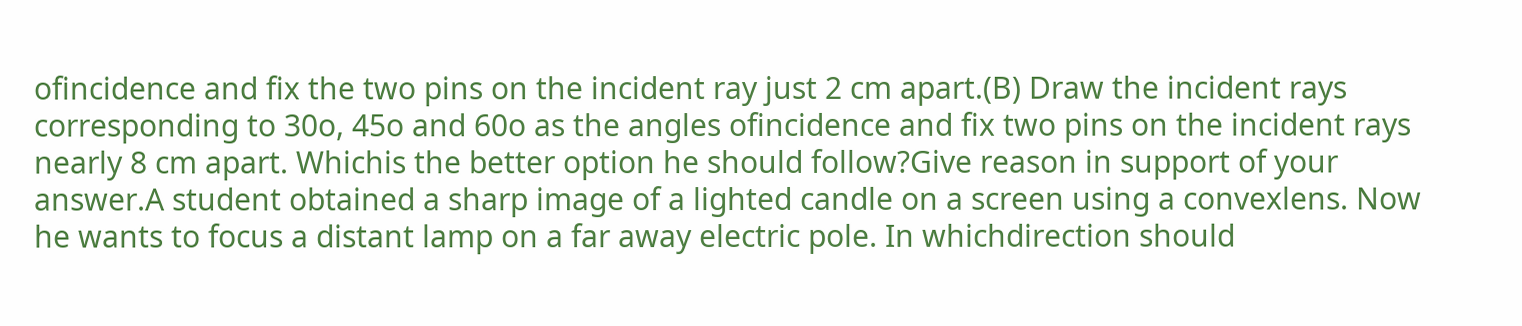ofincidence and fix the two pins on the incident ray just 2 cm apart.(B) Draw the incident rays corresponding to 30o, 45o and 60o as the angles ofincidence and fix two pins on the incident rays nearly 8 cm apart. Whichis the better option he should follow?Give reason in support of your answer.A student obtained a sharp image of a lighted candle on a screen using a convexlens. Now he wants to focus a distant lamp on a far away electric pole. In whichdirection should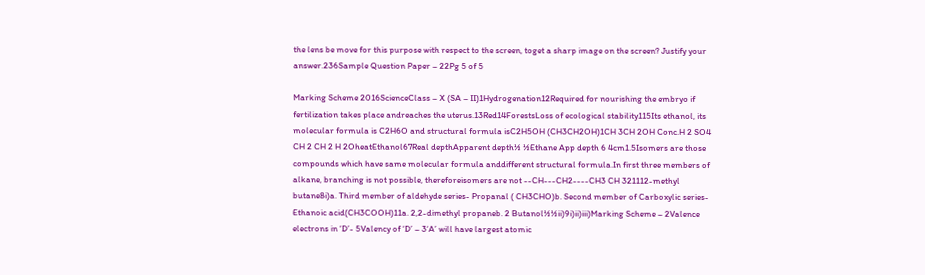the lens be move for this purpose with respect to the screen, toget a sharp image on the screen? Justify your answer.236Sample Question Paper – 22Pg 5 of 5

Marking Scheme 2016ScienceClass – X (SA – II)1Hydrogenation12Required for nourishing the embryo if fertilization takes place andreaches the uterus.13Red14ForestsLoss of ecological stability115Its ethanol, its molecular formula is C2H6O and structural formula isC2H5OH (CH3CH2OH)1CH 3CH 2OH Conc.H 2 SO4 CH 2 CH 2 H 2OheatEthanol67Real depthApparent depth½ ½Ethane App depth 6 4cm1.5Isomers are those compounds which have same molecular formula anddifferent structural formula.In first three members of alkane, branching is not possible, thereforeisomers are not --CH---CH2----CH3 CH 321112-methyl butane8i)a. Third member of aldehyde series- Propanal ( CH3CHO)b. Second member of Carboxylic series- Ethanoic acid(CH3COOH)11a. 2,2-dimethyl propaneb. 2 Butanol½½ii)9i)ii)iii)Marking Scheme – 2Valence electrons in ‘D’- 5Valency of ‘D’ – 3‘A’ will have largest atomic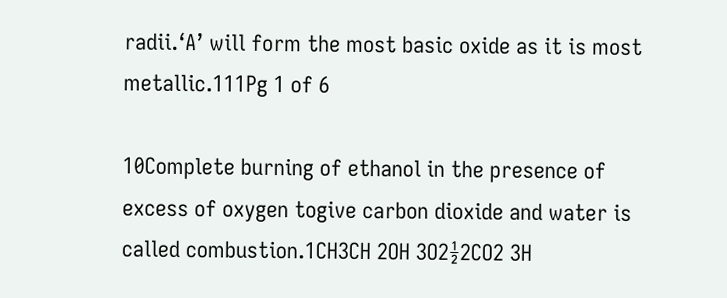radii.‘A’ will form the most basic oxide as it is most metallic.111Pg 1 of 6

10Complete burning of ethanol in the presence of excess of oxygen togive carbon dioxide and water is called combustion.1CH3CH 2OH 3O2½2CO2 3H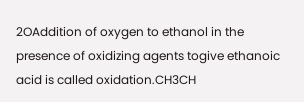2OAddition of oxygen to ethanol in the presence of oxidizing agents togive ethanoic acid is called oxidation.CH3CH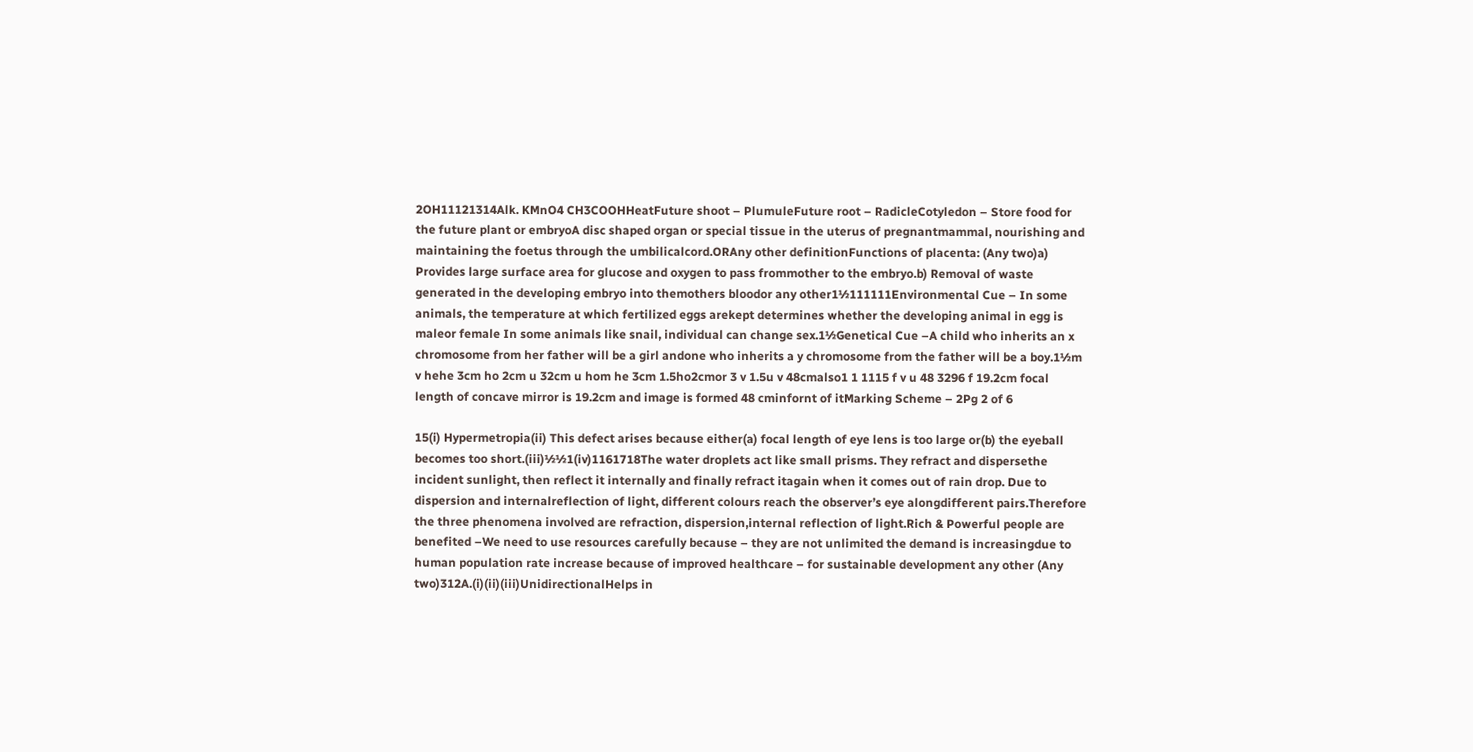2OH11121314Alk. KMnO4 CH3COOHHeatFuture shoot – PlumuleFuture root – RadicleCotyledon – Store food for the future plant or embryoA disc shaped organ or special tissue in the uterus of pregnantmammal, nourishing and maintaining the foetus through the umbilicalcord.ORAny other definitionFunctions of placenta: (Any two)a) Provides large surface area for glucose and oxygen to pass frommother to the embryo.b) Removal of waste generated in the developing embryo into themothers bloodor any other1½111111Environmental Cue – In some animals, the temperature at which fertilized eggs arekept determines whether the developing animal in egg is maleor female In some animals like snail, individual can change sex.1½Genetical Cue –A child who inherits an x chromosome from her father will be a girl andone who inherits a y chromosome from the father will be a boy.1½m v hehe 3cm ho 2cm u 32cm u hom he 3cm 1.5ho2cmor 3 v 1.5u v 48cmalso1 1 1115 f v u 48 3296 f 19.2cm focal length of concave mirror is 19.2cm and image is formed 48 cminfornt of itMarking Scheme – 2Pg 2 of 6

15(i) Hypermetropia(ii) This defect arises because either(a) focal length of eye lens is too large or(b) the eyeball becomes too short.(iii)½½1(iv)1161718The water droplets act like small prisms. They refract and dispersethe incident sunlight, then reflect it internally and finally refract itagain when it comes out of rain drop. Due to dispersion and internalreflection of light, different colours reach the observer’s eye alongdifferent pairs.Therefore the three phenomena involved are refraction, dispersion,internal reflection of light.Rich & Powerful people are benefited –We need to use resources carefully because – they are not unlimited the demand is increasingdue to human population rate increase because of improved healthcare – for sustainable development any other (Any two)312A.(i)(ii)(iii)UnidirectionalHelps in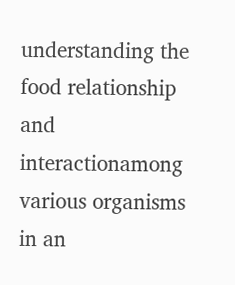understanding the food relationship and interactionamong various organisms in an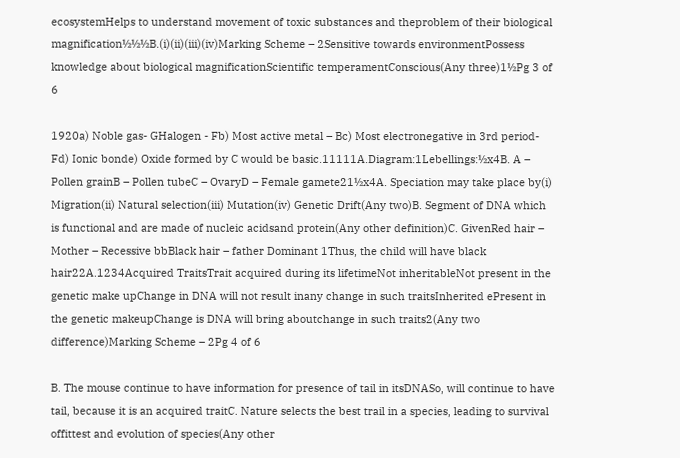ecosystemHelps to understand movement of toxic substances and theproblem of their biological magnification½½½B.(i)(ii)(iii)(iv)Marking Scheme – 2Sensitive towards environmentPossess knowledge about biological magnificationScientific temperamentConscious(Any three)1½Pg 3 of 6

1920a) Noble gas- GHalogen - Fb) Most active metal – Bc) Most electronegative in 3rd period- Fd) Ionic bonde) Oxide formed by C would be basic.11111A.Diagram:1Lebellings:½x4B. A – Pollen grainB – Pollen tubeC – OvaryD – Female gamete21½x4A. Speciation may take place by(i) Migration(ii) Natural selection(iii) Mutation(iv) Genetic Drift(Any two)B. Segment of DNA which is functional and are made of nucleic acidsand protein(Any other definition)C. GivenRed hair – Mother – Recessive bbBlack hair – father Dominant 1Thus, the child will have black hair22A.1234Acquired TraitsTrait acquired during its lifetimeNot inheritableNot present in the genetic make upChange in DNA will not result inany change in such traitsInherited ePresent in the genetic makeupChange is DNA will bring aboutchange in such traits2(Any two difference)Marking Scheme – 2Pg 4 of 6

B. The mouse continue to have information for presence of tail in itsDNASo, will continue to have tail, because it is an acquired traitC. Nature selects the best trail in a species, leading to survival offittest and evolution of species(Any other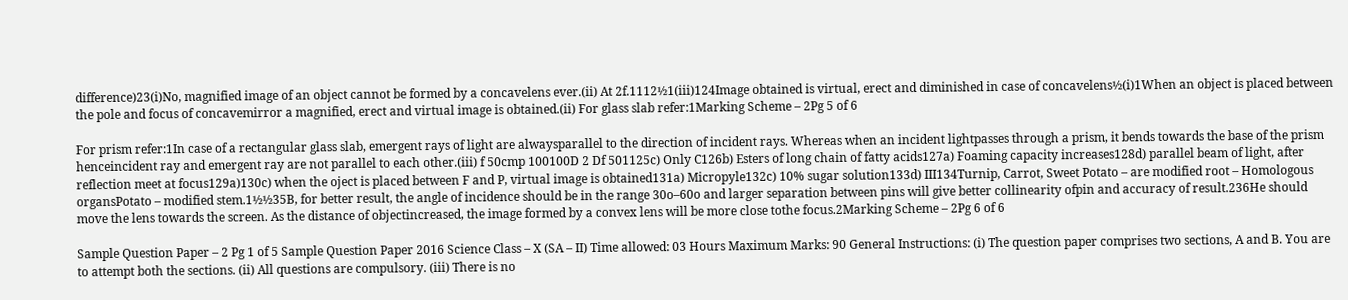difference)23(i)No, magnified image of an object cannot be formed by a concavelens ever.(ii) At 2f.1112½1(iii)124Image obtained is virtual, erect and diminished in case of concavelens½(i)1When an object is placed between the pole and focus of concavemirror a magnified, erect and virtual image is obtained.(ii) For glass slab refer:1Marking Scheme – 2Pg 5 of 6

For prism refer:1In case of a rectangular glass slab, emergent rays of light are alwaysparallel to the direction of incident rays. Whereas when an incident lightpasses through a prism, it bends towards the base of the prism henceincident ray and emergent ray are not parallel to each other.(iii) f 50cmp 100100D 2 Df 501125c) Only C126b) Esters of long chain of fatty acids127a) Foaming capacity increases128d) parallel beam of light, after reflection meet at focus129a)130c) when the oject is placed between F and P, virtual image is obtained131a) Micropyle132c) 10% sugar solution133d) III134Turnip, Carrot, Sweet Potato – are modified root – Homologous organsPotato – modified stem.1½½35B, for better result, the angle of incidence should be in the range 30o–60o and larger separation between pins will give better collinearity ofpin and accuracy of result.236He should move the lens towards the screen. As the distance of objectincreased, the image formed by a convex lens will be more close tothe focus.2Marking Scheme – 2Pg 6 of 6

Sample Question Paper – 2 Pg 1 of 5 Sample Question Paper 2016 Science Class – X (SA – II) Time allowed: 03 Hours Maximum Marks: 90 General Instructions: (i) The question paper comprises two sections, A and B. You are to attempt both the sections. (ii) All questions are compulsory. (iii) There is no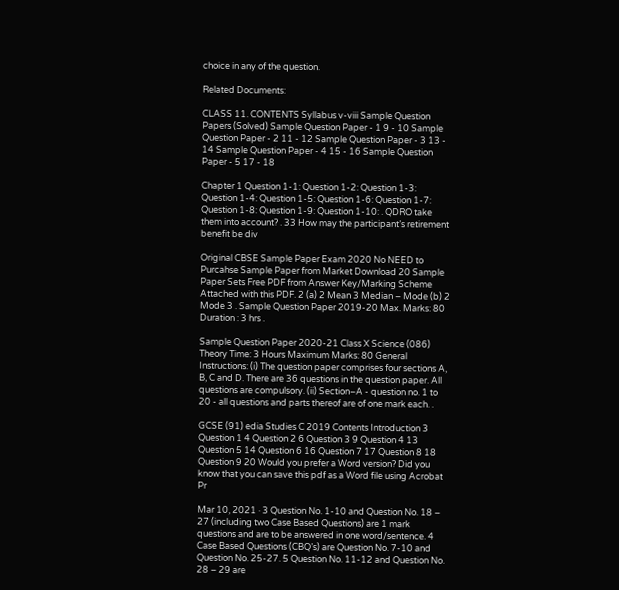choice in any of the question.

Related Documents:

CLASS 11. CONTENTS Syllabus v-viii Sample Question Papers (Solved) Sample Question Paper - 1 9 - 10 Sample Question Paper - 2 11 - 12 Sample Question Paper - 3 13 - 14 Sample Question Paper - 4 15 - 16 Sample Question Paper - 5 17 - 18

Chapter 1 Question 1-1: Question 1-2: Question 1-3: Question 1-4: Question 1-5: Question 1-6: Question 1-7: Question 1-8: Question 1-9: Question 1-10: . QDRO take them into account? . 33 How may the participant’s retirement benefit be div

Original CBSE Sample Paper Exam 2020 No NEED to Purcahse Sample Paper from Market Download 20 Sample Paper Sets Free PDF from Answer Key/Marking Scheme Attached with this PDF. 2 (a) 2 Mean 3 Median – Mode (b) 2 Mode 3 . Sample Question Paper 2019-20 Max. Marks: 80 Duration : 3 hrs .

Sample Question Paper 2020-21 Class X Science (086) Theory Time: 3 Hours Maximum Marks: 80 General Instructions: (i) The question paper comprises four sections A, B, C and D. There are 36 questions in the question paper. All questions are compulsory. (ii) Section–A - question no. 1 to 20 - all questions and parts thereof are of one mark each. .

GCSE (91) edia Studies C 2019 Contents Introduction 3 Question 1 4 Question 2 6 Question 3 9 Question 4 13 Question 5 14 Question 6 16 Question 7 17 Question 8 18 Question 9 20 Would you prefer a Word version? Did you know that you can save this pdf as a Word file using Acrobat Pr

Mar 10, 2021 · 3 Question No. 1-10 and Question No. 18 – 27 (including two Case Based Questions) are 1 mark questions and are to be answered in one word/sentence. 4 Case Based Questions (CBQ’s) are Question No. 7-10 and Question No. 25-27. 5 Question No. 11-12 and Question No. 28 – 29 are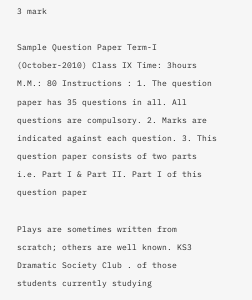3 mark

Sample Question Paper Term-I (October-2010) Class IX Time: 3hours M.M.: 80 Instructions : 1. The question paper has 35 questions in all. All questions are compulsory. 2. Marks are indicated against each question. 3. This question paper consists of two parts i.e. Part I & Part II. Part I of this question paper

Plays are sometimes written from scratch; others are well known. KS3 Dramatic Society Club . of those students currently studying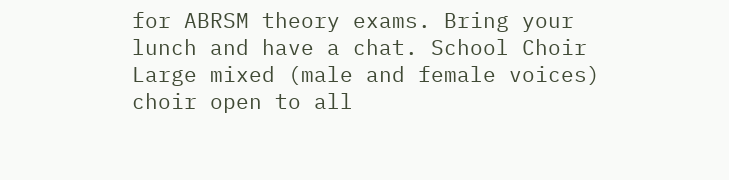for ABRSM theory exams. Bring your lunch and have a chat. School Choir Large mixed (male and female voices) choir open to all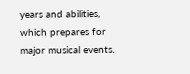years and abilities, which prepares for major musical events.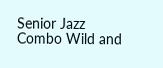Senior Jazz Combo Wild and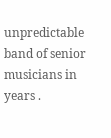unpredictable band of senior musicians in years .